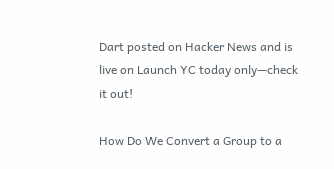Dart posted on Hacker News and is live on Launch YC today only—check it out!

How Do We Convert a Group to a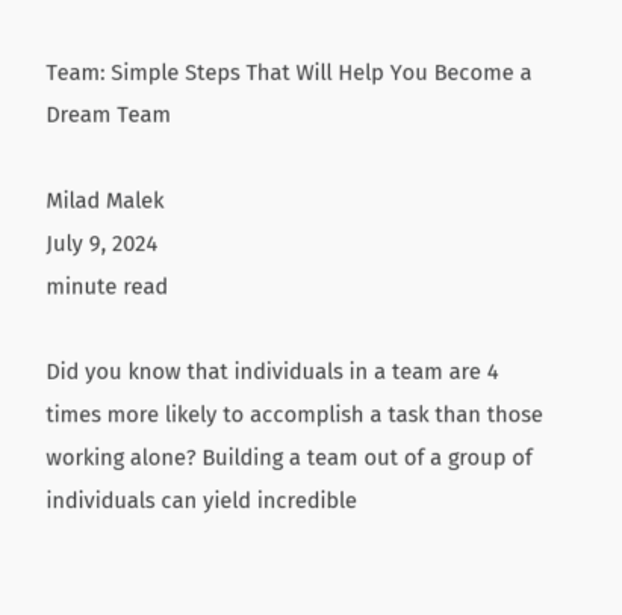Team: Simple Steps That Will Help You Become a Dream Team

Milad Malek
July 9, 2024
minute read

Did you know that individuals in a team are 4 times more likely to accomplish a task than those working alone? Building a team out of a group of individuals can yield incredible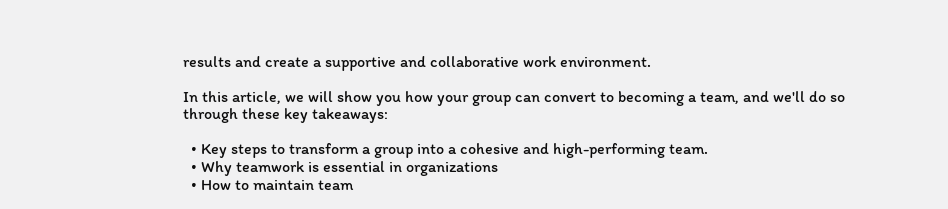results and create a supportive and collaborative work environment.

In this article, we will show you how your group can convert to becoming a team, and we'll do so through these key takeaways:

  • Key steps to transform a group into a cohesive and high-performing team.
  • Why teamwork is essential in organizations
  • How to maintain team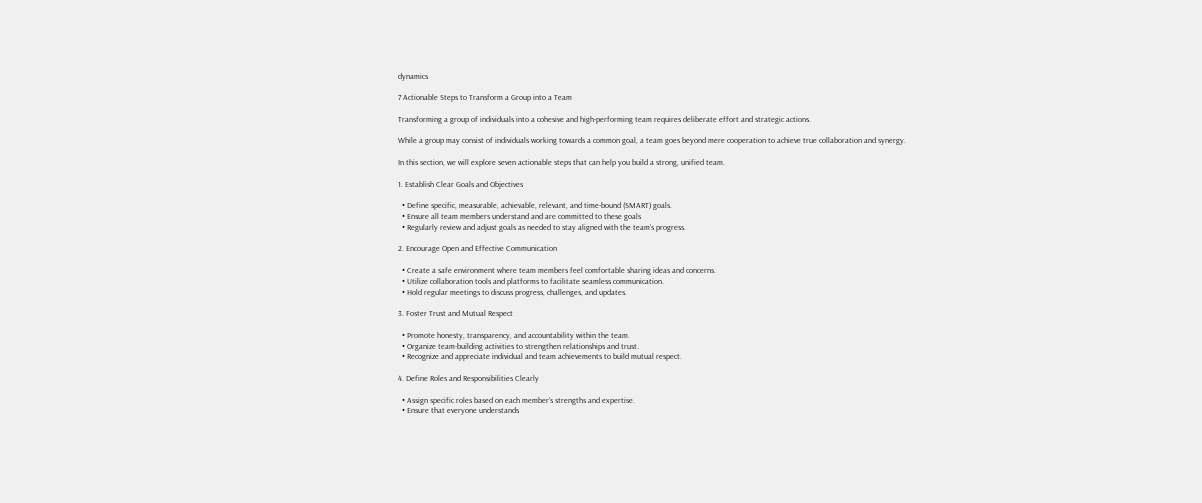dynamics

7 Actionable Steps to Transform a Group into a Team

Transforming a group of individuals into a cohesive and high-performing team requires deliberate effort and strategic actions.

While a group may consist of individuals working towards a common goal, a team goes beyond mere cooperation to achieve true collaboration and synergy.

In this section, we will explore seven actionable steps that can help you build a strong, unified team.

1. Establish Clear Goals and Objectives

  • Define specific, measurable, achievable, relevant, and time-bound (SMART) goals.
  • Ensure all team members understand and are committed to these goals
  • Regularly review and adjust goals as needed to stay aligned with the team’s progress.

2. Encourage Open and Effective Communication

  • Create a safe environment where team members feel comfortable sharing ideas and concerns.
  • Utilize collaboration tools and platforms to facilitate seamless communication.
  • Hold regular meetings to discuss progress, challenges, and updates.

3. Foster Trust and Mutual Respect

  • Promote honesty, transparency, and accountability within the team.
  • Organize team-building activities to strengthen relationships and trust.
  • Recognize and appreciate individual and team achievements to build mutual respect.

4. Define Roles and Responsibilities Clearly

  • Assign specific roles based on each member’s strengths and expertise.
  • Ensure that everyone understands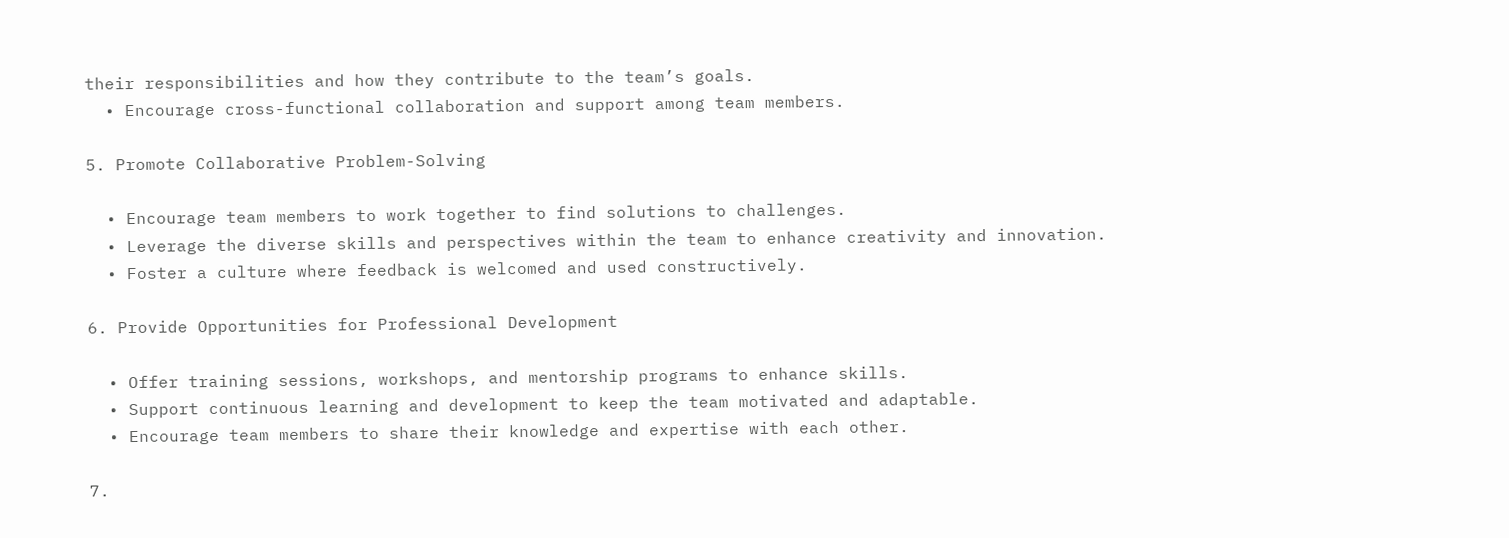their responsibilities and how they contribute to the team’s goals.
  • Encourage cross-functional collaboration and support among team members.

5. Promote Collaborative Problem-Solving

  • Encourage team members to work together to find solutions to challenges.
  • Leverage the diverse skills and perspectives within the team to enhance creativity and innovation.
  • Foster a culture where feedback is welcomed and used constructively.

6. Provide Opportunities for Professional Development

  • Offer training sessions, workshops, and mentorship programs to enhance skills.
  • Support continuous learning and development to keep the team motivated and adaptable.
  • Encourage team members to share their knowledge and expertise with each other.

7.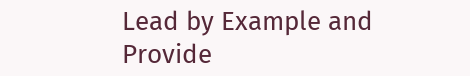Lead by Example and Provide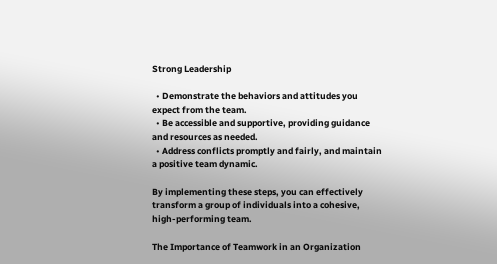Strong Leadership

  • Demonstrate the behaviors and attitudes you expect from the team.
  • Be accessible and supportive, providing guidance and resources as needed.
  • Address conflicts promptly and fairly, and maintain a positive team dynamic.

By implementing these steps, you can effectively transform a group of individuals into a cohesive, high-performing team.

The Importance of Teamwork in an Organization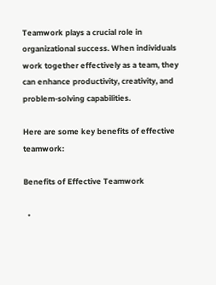Teamwork plays a crucial role in organizational success. When individuals work together effectively as a team, they can enhance productivity, creativity, and problem-solving capabilities.

Here are some key benefits of effective teamwork:

Benefits of Effective Teamwork

  •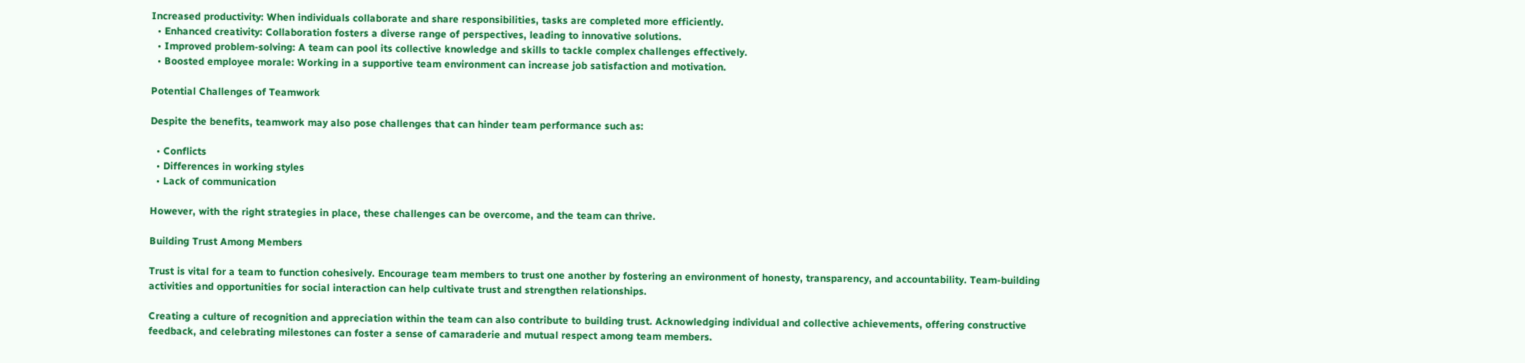Increased productivity: When individuals collaborate and share responsibilities, tasks are completed more efficiently.
  • Enhanced creativity: Collaboration fosters a diverse range of perspectives, leading to innovative solutions.
  • Improved problem-solving: A team can pool its collective knowledge and skills to tackle complex challenges effectively.
  • Boosted employee morale: Working in a supportive team environment can increase job satisfaction and motivation.

Potential Challenges of Teamwork

Despite the benefits, teamwork may also pose challenges that can hinder team performance such as:

  • Conflicts
  • Differences in working styles
  • Lack of communication

However, with the right strategies in place, these challenges can be overcome, and the team can thrive.

Building Trust Among Members

Trust is vital for a team to function cohesively. Encourage team members to trust one another by fostering an environment of honesty, transparency, and accountability. Team-building activities and opportunities for social interaction can help cultivate trust and strengthen relationships.

Creating a culture of recognition and appreciation within the team can also contribute to building trust. Acknowledging individual and collective achievements, offering constructive feedback, and celebrating milestones can foster a sense of camaraderie and mutual respect among team members.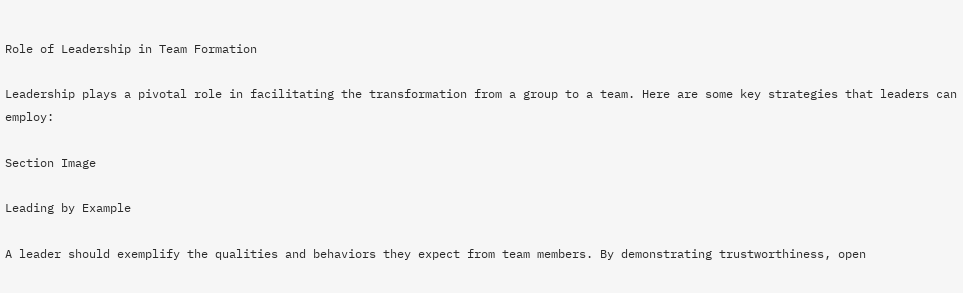Role of Leadership in Team Formation

Leadership plays a pivotal role in facilitating the transformation from a group to a team. Here are some key strategies that leaders can employ:

Section Image

Leading by Example

A leader should exemplify the qualities and behaviors they expect from team members. By demonstrating trustworthiness, open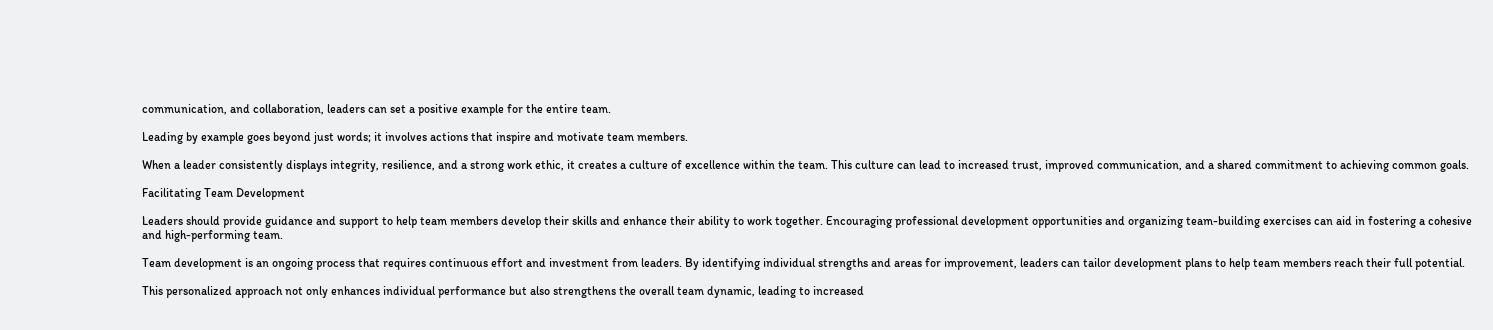communication, and collaboration, leaders can set a positive example for the entire team.

Leading by example goes beyond just words; it involves actions that inspire and motivate team members.

When a leader consistently displays integrity, resilience, and a strong work ethic, it creates a culture of excellence within the team. This culture can lead to increased trust, improved communication, and a shared commitment to achieving common goals.

Facilitating Team Development

Leaders should provide guidance and support to help team members develop their skills and enhance their ability to work together. Encouraging professional development opportunities and organizing team-building exercises can aid in fostering a cohesive and high-performing team.

Team development is an ongoing process that requires continuous effort and investment from leaders. By identifying individual strengths and areas for improvement, leaders can tailor development plans to help team members reach their full potential.

This personalized approach not only enhances individual performance but also strengthens the overall team dynamic, leading to increased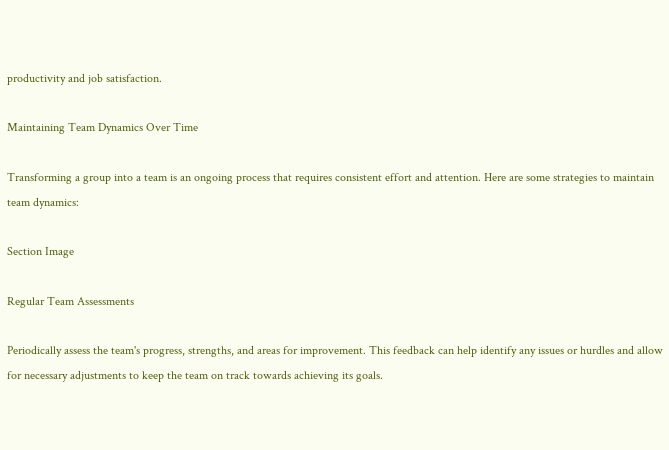productivity and job satisfaction.

Maintaining Team Dynamics Over Time

Transforming a group into a team is an ongoing process that requires consistent effort and attention. Here are some strategies to maintain team dynamics:

Section Image

Regular Team Assessments

Periodically assess the team's progress, strengths, and areas for improvement. This feedback can help identify any issues or hurdles and allow for necessary adjustments to keep the team on track towards achieving its goals.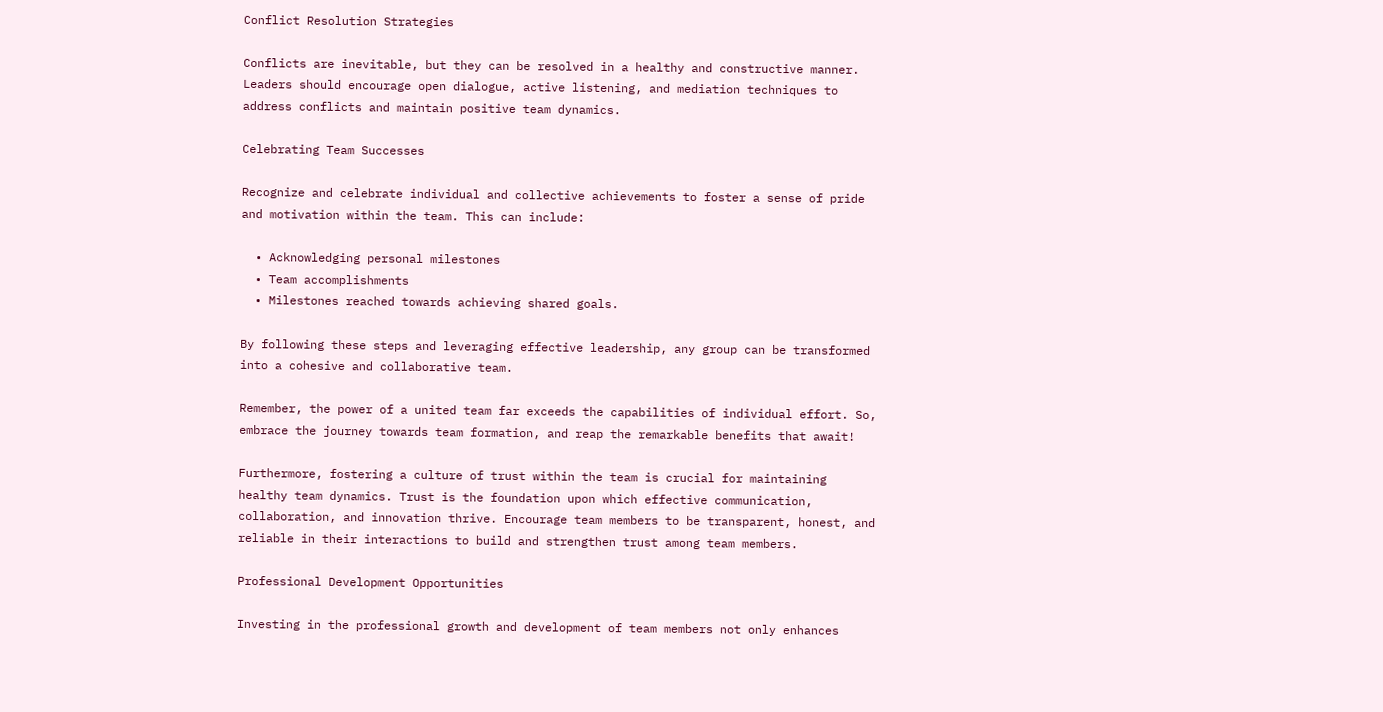Conflict Resolution Strategies

Conflicts are inevitable, but they can be resolved in a healthy and constructive manner. Leaders should encourage open dialogue, active listening, and mediation techniques to address conflicts and maintain positive team dynamics.

Celebrating Team Successes

Recognize and celebrate individual and collective achievements to foster a sense of pride and motivation within the team. This can include:

  • Acknowledging personal milestones
  • Team accomplishments
  • Milestones reached towards achieving shared goals.

By following these steps and leveraging effective leadership, any group can be transformed into a cohesive and collaborative team.

Remember, the power of a united team far exceeds the capabilities of individual effort. So, embrace the journey towards team formation, and reap the remarkable benefits that await!

Furthermore, fostering a culture of trust within the team is crucial for maintaining healthy team dynamics. Trust is the foundation upon which effective communication, collaboration, and innovation thrive. Encourage team members to be transparent, honest, and reliable in their interactions to build and strengthen trust among team members.

Professional Development Opportunities

Investing in the professional growth and development of team members not only enhances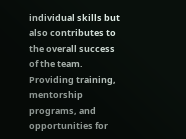individual skills but also contributes to the overall success of the team. Providing training, mentorship programs, and opportunities for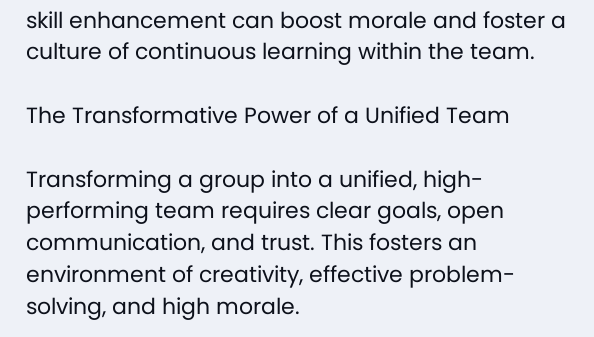skill enhancement can boost morale and foster a culture of continuous learning within the team.

The Transformative Power of a Unified Team

Transforming a group into a unified, high-performing team requires clear goals, open communication, and trust. This fosters an environment of creativity, effective problem-solving, and high morale.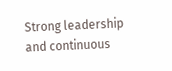Strong leadership and continuous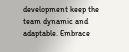development keep the team dynamic and adaptable. Embrace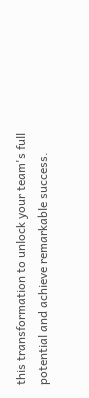this transformation to unlock your team's full potential and achieve remarkable success.